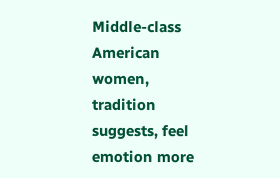Middle-class American women, tradition suggests, feel emotion more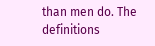than men do. The definitions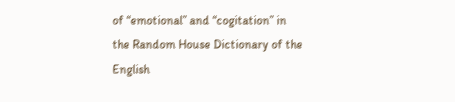of “emotional” and “cogitation” in the Random House Dictionary of the English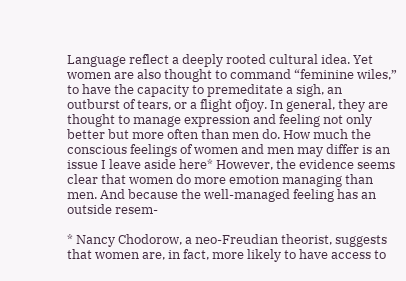Language reflect a deeply rooted cultural idea. Yet women are also thought to command “feminine wiles,” to have the capacity to premeditate a sigh, an outburst of tears, or a flight ofjoy. In general, they are thought to manage expression and feeling not only better but more often than men do. How much the conscious feelings of women and men may differ is an issue I leave aside here* However, the evidence seems clear that women do more emotion managing than men. And because the well-managed feeling has an outside resem-

* Nancy Chodorow, a neo-Freudian theorist, suggests that women are, in fact, more likely to have access to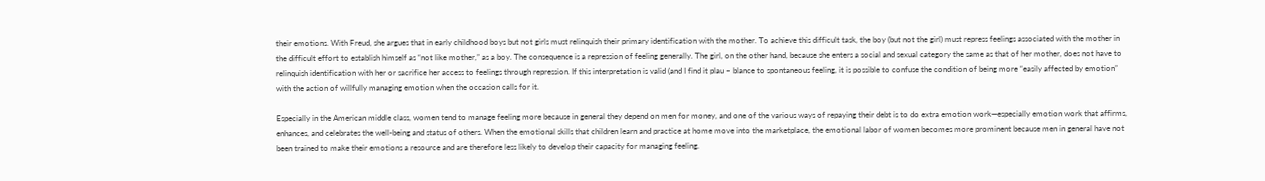their emotions. With Freud, she argues that in early childhood boys but not girls must relinquish their primary identification with the mother. To achieve this difficult task, the boy (but not the girl) must repress feelings associated with the mother in the difficult effort to establish himself as “not like mother,” as a boy. The consequence is a repression of feeling generally. The girl, on the other hand, because she enters a social and sexual category the same as that of her mother, does not have to relinquish identification with her or sacrifice her access to feelings through repression. If this interpretation is valid (and I find it plau – blance to spontaneous feeling, it is possible to confuse the condition of being more “easily affected by emotion” with the action of willfully managing emotion when the occasion calls for it.

Especially in the American middle class, women tend to manage feeling more because in general they depend on men for money, and one of the various ways of repaying their debt is to do extra emotion work—especially emotion work that affirms, enhances, and celebrates the well-being and status of others. When the emotional skills that children learn and practice at home move into the marketplace, the emotional labor of women becomes more prominent because men in general have not been trained to make their emotions a resource and are therefore less likely to develop their capacity for managing feeling.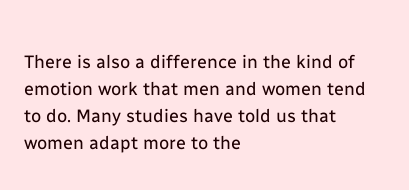There is also a difference in the kind of emotion work that men and women tend to do. Many studies have told us that women adapt more to the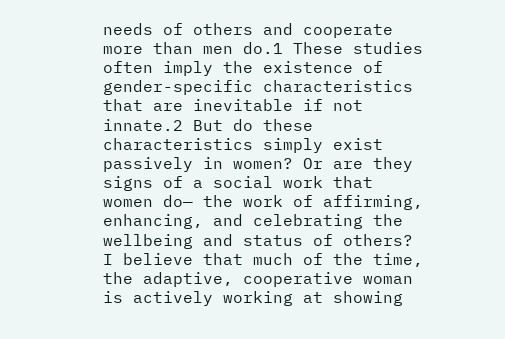needs of others and cooperate more than men do.1 These studies often imply the existence of gender-specific characteristics that are inevitable if not innate.2 But do these characteristics simply exist passively in women? Or are they signs of a social work that women do— the work of affirming, enhancing, and celebrating the wellbeing and status of others? I believe that much of the time, the adaptive, cooperative woman is actively working at showing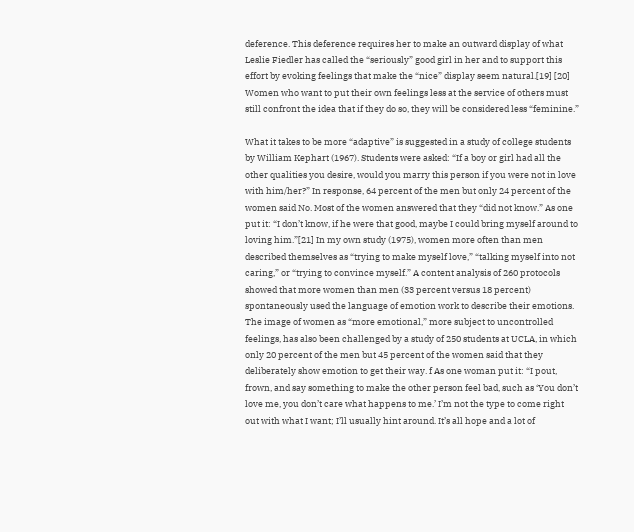deference. This deference requires her to make an outward display of what Leslie Fiedler has called the “seriously” good girl in her and to support this effort by evoking feelings that make the “nice” display seem natural.[19] [20] Women who want to put their own feelings less at the service of others must still confront the idea that if they do so, they will be considered less “feminine.”

What it takes to be more “adaptive” is suggested in a study of college students by William Kephart (1967). Students were asked: “If a boy or girl had all the other qualities you desire, would you marry this person if you were not in love with him/her?” In response, 64 percent of the men but only 24 percent of the women said No. Most of the women answered that they “did not know.” As one put it: “I don’t know, if he were that good, maybe I could bring myself around to loving him.”[21] In my own study (1975), women more often than men described themselves as “trying to make myself love,” “talking myself into not caring,” or “trying to convince myself.” A content analysis of 260 protocols showed that more women than men (33 percent versus 18 percent) spontaneously used the language of emotion work to describe their emotions. The image of women as “more emotional,” more subject to uncontrolled feelings, has also been challenged by a study of 250 students at UCLA, in which only 20 percent of the men but 45 percent of the women said that they deliberately show emotion to get their way. f As one woman put it: “I pout, frown, and say something to make the other person feel bad, such as ‘You don’t love me, you don’t care what happens to me.’ I’m not the type to come right out with what I want; I’ll usually hint around. It’s all hope and a lot of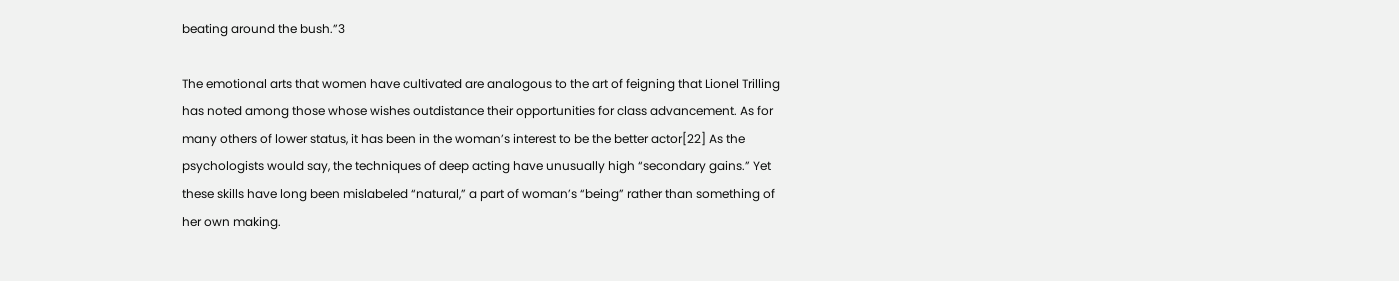beating around the bush.”3

The emotional arts that women have cultivated are analogous to the art of feigning that Lionel Trilling has noted among those whose wishes outdistance their opportunities for class advancement. As for many others of lower status, it has been in the woman’s interest to be the better actor[22] As the psychologists would say, the techniques of deep acting have unusually high “secondary gains.” Yet these skills have long been mislabeled “natural,” a part of woman’s “being” rather than something of her own making.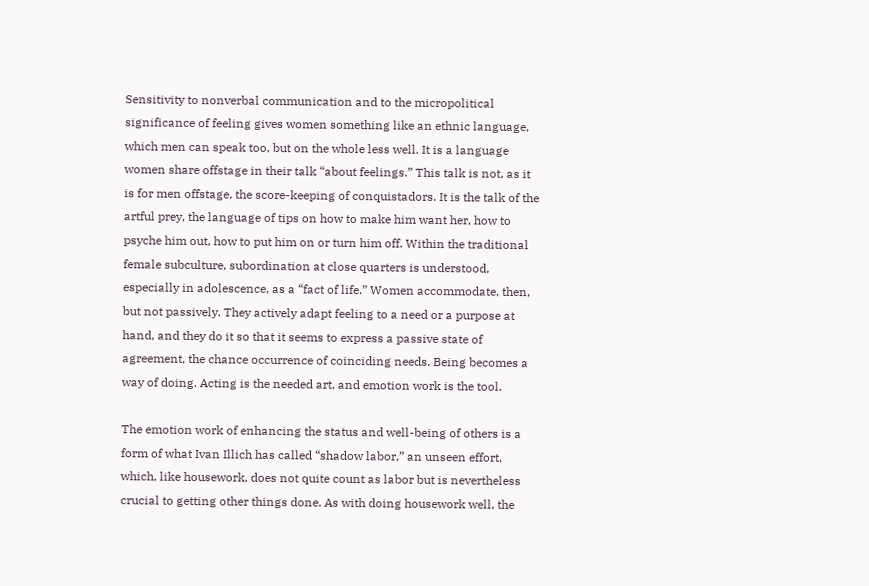Sensitivity to nonverbal communication and to the micropolitical significance of feeling gives women something like an ethnic language, which men can speak too, but on the whole less well. It is a language women share offstage in their talk “about feelings.” This talk is not, as it is for men offstage, the score-keeping of conquistadors. It is the talk of the artful prey, the language of tips on how to make him want her, how to psyche him out, how to put him on or turn him off. Within the traditional female subculture, subordination at close quarters is understood, especially in adolescence, as a “fact of life.” Women accommodate, then, but not passively. They actively adapt feeling to a need or a purpose at hand, and they do it so that it seems to express a passive state of agreement, the chance occurrence of coinciding needs. Being becomes a way of doing. Acting is the needed art, and emotion work is the tool.

The emotion work of enhancing the status and well-being of others is a form of what Ivan Illich has called “shadow labor,” an unseen effort, which, like housework, does not quite count as labor but is nevertheless crucial to getting other things done. As with doing housework well, the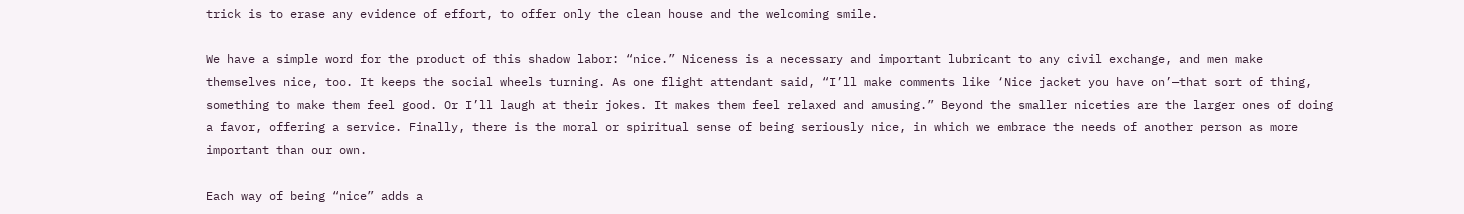trick is to erase any evidence of effort, to offer only the clean house and the welcoming smile.

We have a simple word for the product of this shadow labor: “nice.” Niceness is a necessary and important lubricant to any civil exchange, and men make themselves nice, too. It keeps the social wheels turning. As one flight attendant said, “I’ll make comments like ‘Nice jacket you have on’—that sort of thing, something to make them feel good. Or I’ll laugh at their jokes. It makes them feel relaxed and amusing.” Beyond the smaller niceties are the larger ones of doing a favor, offering a service. Finally, there is the moral or spiritual sense of being seriously nice, in which we embrace the needs of another person as more important than our own.

Each way of being “nice” adds a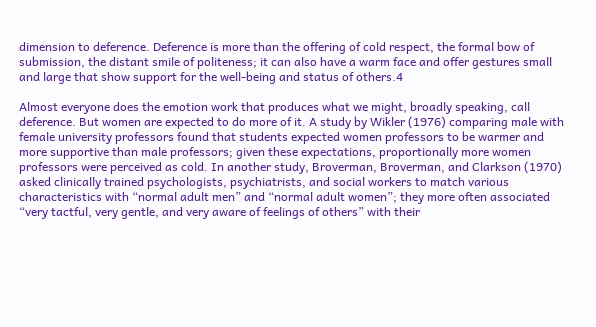dimension to deference. Deference is more than the offering of cold respect, the formal bow of submission, the distant smile of politeness; it can also have a warm face and offer gestures small and large that show support for the well-being and status of others.4

Almost everyone does the emotion work that produces what we might, broadly speaking, call deference. But women are expected to do more of it. A study by Wikler (1976) comparing male with female university professors found that students expected women professors to be warmer and more supportive than male professors; given these expectations, proportionally more women professors were perceived as cold. In another study, Broverman, Broverman, and Clarkson (1970) asked clinically trained psychologists, psychiatrists, and social workers to match various characteristics with “normal adult men” and “normal adult women”; they more often associated “very tactful, very gentle, and very aware of feelings of others” with their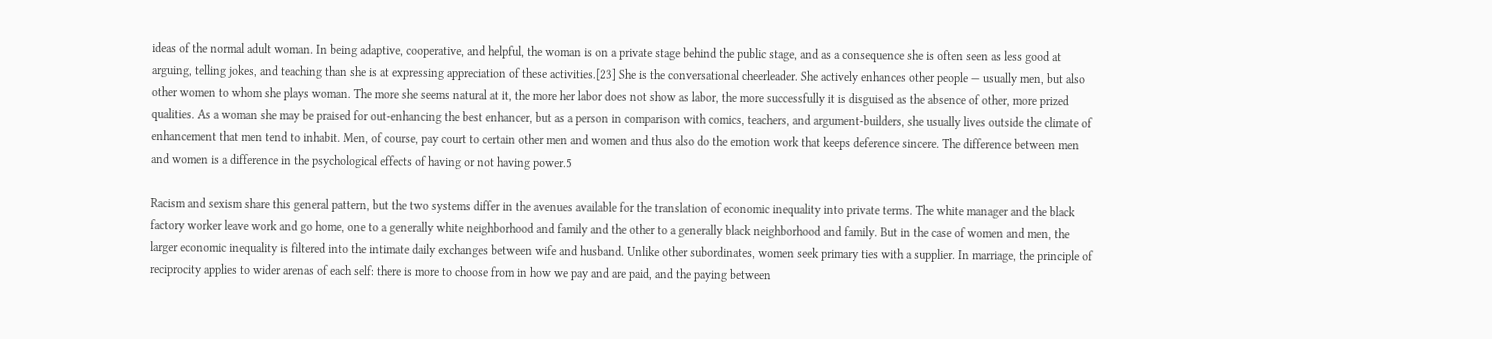ideas of the normal adult woman. In being adaptive, cooperative, and helpful, the woman is on a private stage behind the public stage, and as a consequence she is often seen as less good at arguing, telling jokes, and teaching than she is at expressing appreciation of these activities.[23] She is the conversational cheerleader. She actively enhances other people — usually men, but also other women to whom she plays woman. The more she seems natural at it, the more her labor does not show as labor, the more successfully it is disguised as the absence of other, more prized qualities. As a woman she may be praised for out-enhancing the best enhancer, but as a person in comparison with comics, teachers, and argument-builders, she usually lives outside the climate of enhancement that men tend to inhabit. Men, of course, pay court to certain other men and women and thus also do the emotion work that keeps deference sincere. The difference between men and women is a difference in the psychological effects of having or not having power.5

Racism and sexism share this general pattern, but the two systems differ in the avenues available for the translation of economic inequality into private terms. The white manager and the black factory worker leave work and go home, one to a generally white neighborhood and family and the other to a generally black neighborhood and family. But in the case of women and men, the larger economic inequality is filtered into the intimate daily exchanges between wife and husband. Unlike other subordinates, women seek primary ties with a supplier. In marriage, the principle of reciprocity applies to wider arenas of each self: there is more to choose from in how we pay and are paid, and the paying between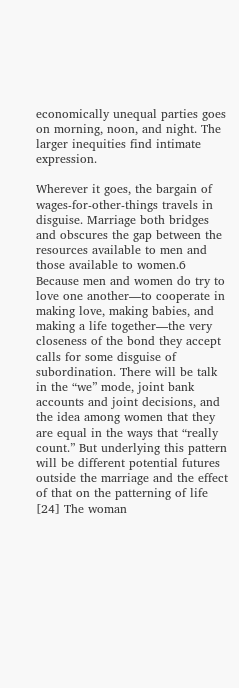economically unequal parties goes on morning, noon, and night. The larger inequities find intimate expression.

Wherever it goes, the bargain of wages-for-other-things travels in disguise. Marriage both bridges and obscures the gap between the resources available to men and those available to women.6 Because men and women do try to love one another—to cooperate in making love, making babies, and making a life together—the very closeness of the bond they accept calls for some disguise of subordination. There will be talk in the “we” mode, joint bank accounts and joint decisions, and the idea among women that they are equal in the ways that “really count.” But underlying this pattern will be different potential futures outside the marriage and the effect of that on the patterning of life [24] The woman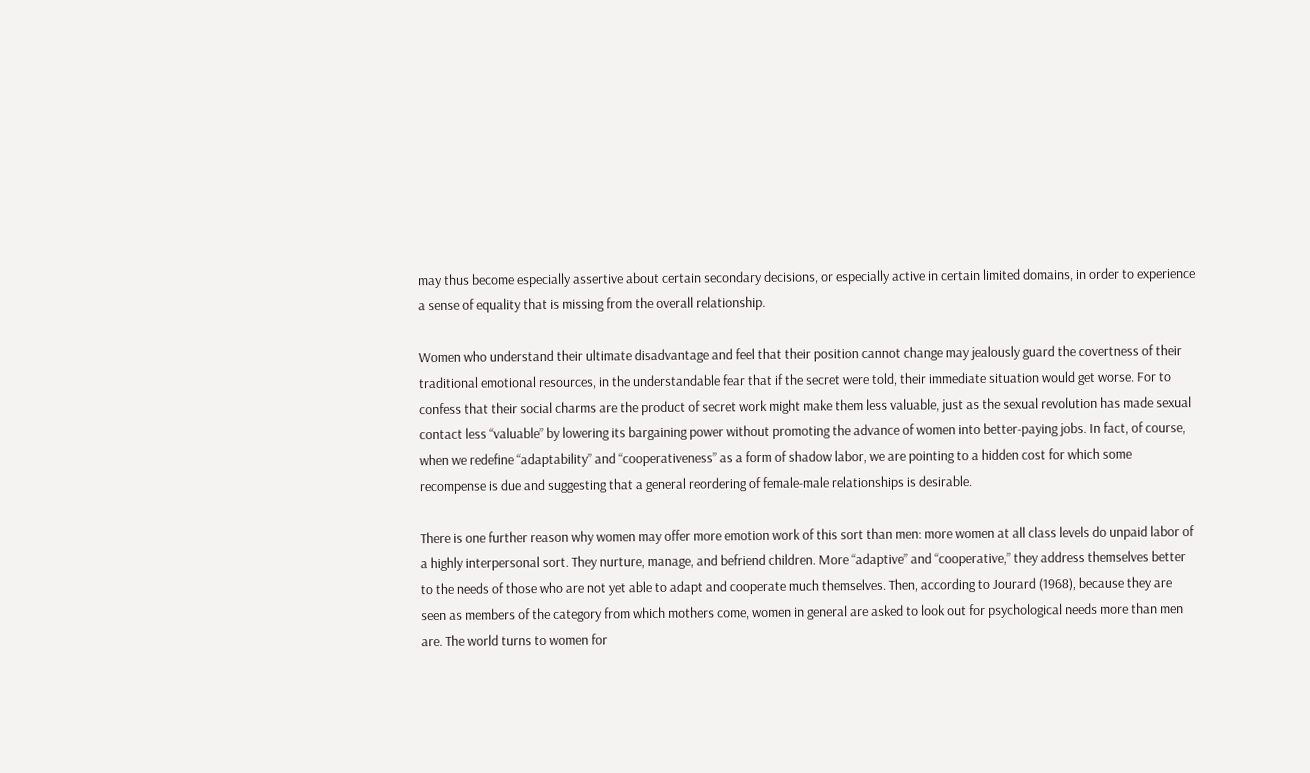may thus become especially assertive about certain secondary decisions, or especially active in certain limited domains, in order to experience a sense of equality that is missing from the overall relationship.

Women who understand their ultimate disadvantage and feel that their position cannot change may jealously guard the covertness of their traditional emotional resources, in the understandable fear that if the secret were told, their immediate situation would get worse. For to confess that their social charms are the product of secret work might make them less valuable, just as the sexual revolution has made sexual contact less “valuable” by lowering its bargaining power without promoting the advance of women into better-paying jobs. In fact, of course, when we redefine “adaptability” and “cooperativeness” as a form of shadow labor, we are pointing to a hidden cost for which some recompense is due and suggesting that a general reordering of female-male relationships is desirable.

There is one further reason why women may offer more emotion work of this sort than men: more women at all class levels do unpaid labor of a highly interpersonal sort. They nurture, manage, and befriend children. More “adaptive” and “cooperative,” they address themselves better to the needs of those who are not yet able to adapt and cooperate much themselves. Then, according to Jourard (1968), because they are seen as members of the category from which mothers come, women in general are asked to look out for psychological needs more than men are. The world turns to women for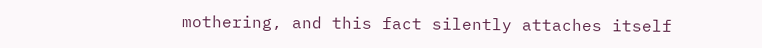mothering, and this fact silently attaches itself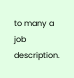to many a job description.